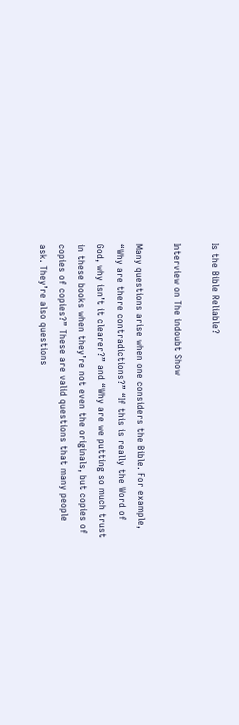Is the Bible Reliable?

Interview on The indoubt Show

Many questions arise when one considers the Bible. For example, “Why are there contradictions?” “If this is really the Word of God, why isn’t it clearer?” and “Why are we putting so much trust in these books when they’re not even the originals, but copies of copies of copies?” These are valid questions that many people ask. They’re also questions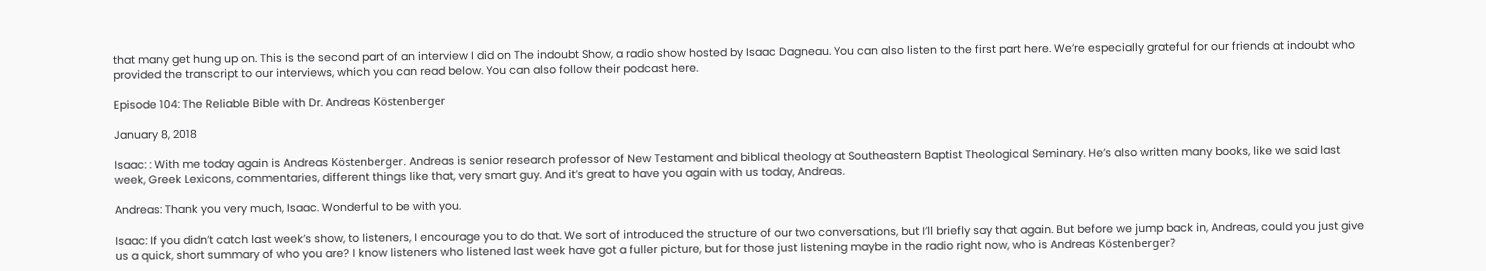that many get hung up on. This is the second part of an interview I did on The indoubt Show, a radio show hosted by Isaac Dagneau. You can also listen to the first part here. We’re especially grateful for our friends at indoubt who provided the transcript to our interviews, which you can read below. You can also follow their podcast here.

Episode 104: The Reliable Bible with Dr. Andreas Köstenberger

January 8, 2018

Isaac: : With me today again is Andreas Köstenberger. Andreas is senior research professor of New Testament and biblical theology at Southeastern Baptist Theological Seminary. He’s also written many books, like we said last week, Greek Lexicons, commentaries, different things like that, very smart guy. And it’s great to have you again with us today, Andreas.

Andreas: Thank you very much, Isaac. Wonderful to be with you.

Isaac: If you didn’t catch last week’s show, to listeners, I encourage you to do that. We sort of introduced the structure of our two conversations, but I’ll briefly say that again. But before we jump back in, Andreas, could you just give us a quick, short summary of who you are? I know listeners who listened last week have got a fuller picture, but for those just listening maybe in the radio right now, who is Andreas Köstenberger?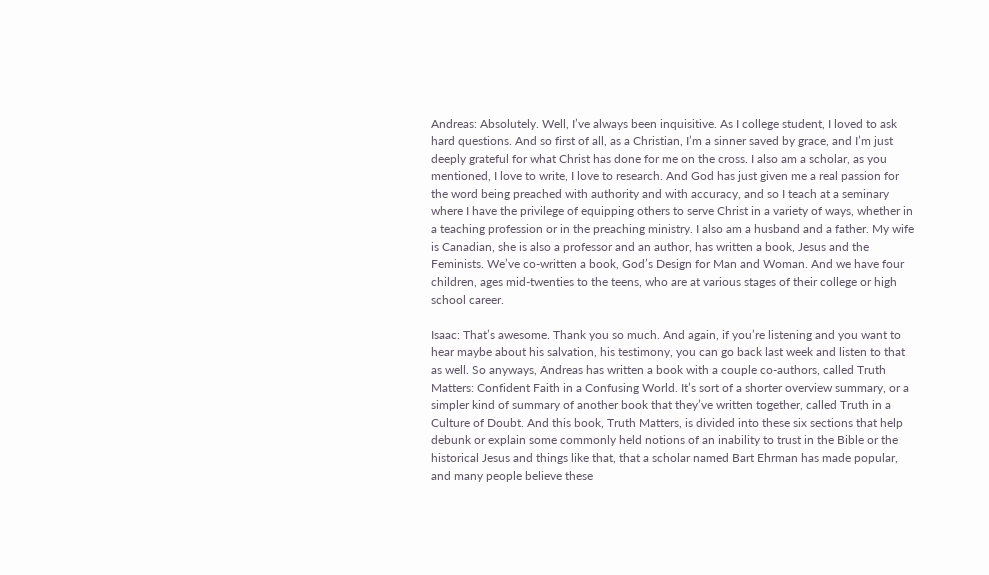Andreas: Absolutely. Well, I’ve always been inquisitive. As I college student, I loved to ask hard questions. And so first of all, as a Christian, I’m a sinner saved by grace, and I’m just deeply grateful for what Christ has done for me on the cross. I also am a scholar, as you mentioned, I love to write, I love to research. And God has just given me a real passion for the word being preached with authority and with accuracy, and so I teach at a seminary where I have the privilege of equipping others to serve Christ in a variety of ways, whether in a teaching profession or in the preaching ministry. I also am a husband and a father. My wife is Canadian, she is also a professor and an author, has written a book, Jesus and the Feminists. We’ve co-written a book, God’s Design for Man and Woman. And we have four children, ages mid-twenties to the teens, who are at various stages of their college or high school career.

Isaac: That’s awesome. Thank you so much. And again, if you’re listening and you want to hear maybe about his salvation, his testimony, you can go back last week and listen to that as well. So anyways, Andreas has written a book with a couple co-authors, called Truth Matters: Confident Faith in a Confusing World. It’s sort of a shorter overview summary, or a simpler kind of summary of another book that they’ve written together, called Truth in a Culture of Doubt. And this book, Truth Matters, is divided into these six sections that help debunk or explain some commonly held notions of an inability to trust in the Bible or the historical Jesus and things like that, that a scholar named Bart Ehrman has made popular, and many people believe these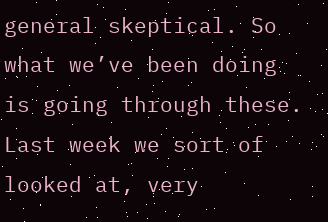general skeptical. So what we’ve been doing is going through these. Last week we sort of looked at, very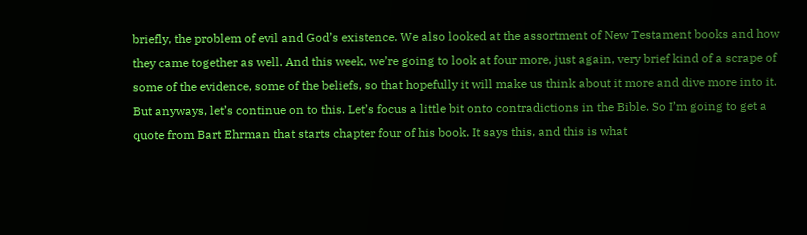briefly, the problem of evil and God’s existence. We also looked at the assortment of New Testament books and how they came together as well. And this week, we’re going to look at four more, just again, very brief kind of a scrape of some of the evidence, some of the beliefs, so that hopefully it will make us think about it more and dive more into it. But anyways, let’s continue on to this. Let’s focus a little bit onto contradictions in the Bible. So I’m going to get a quote from Bart Ehrman that starts chapter four of his book. It says this, and this is what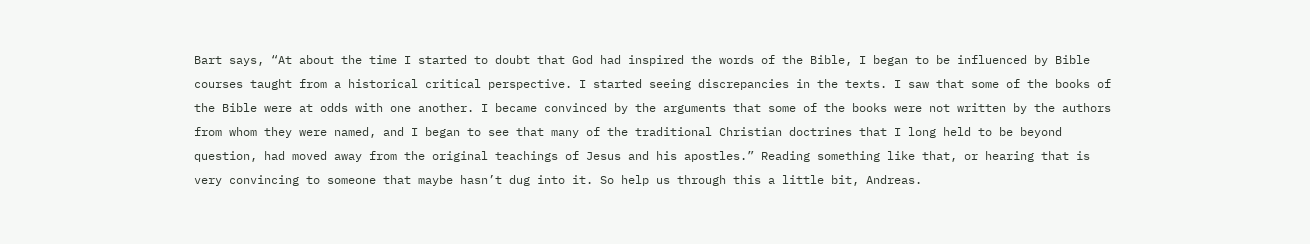Bart says, “At about the time I started to doubt that God had inspired the words of the Bible, I began to be influenced by Bible courses taught from a historical critical perspective. I started seeing discrepancies in the texts. I saw that some of the books of the Bible were at odds with one another. I became convinced by the arguments that some of the books were not written by the authors from whom they were named, and I began to see that many of the traditional Christian doctrines that I long held to be beyond question, had moved away from the original teachings of Jesus and his apostles.” Reading something like that, or hearing that is very convincing to someone that maybe hasn’t dug into it. So help us through this a little bit, Andreas.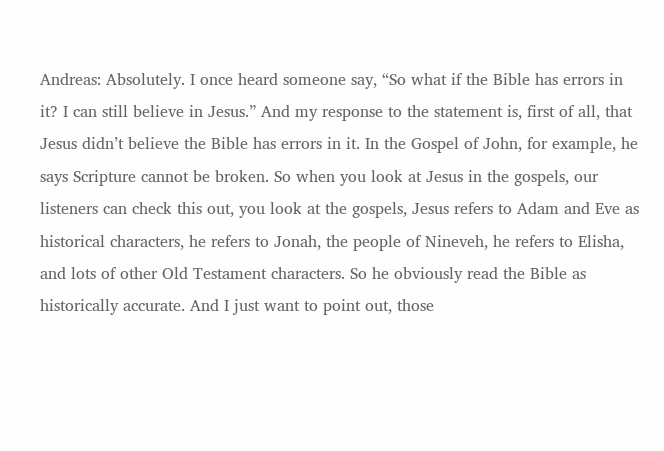Andreas: Absolutely. I once heard someone say, “So what if the Bible has errors in it? I can still believe in Jesus.” And my response to the statement is, first of all, that Jesus didn’t believe the Bible has errors in it. In the Gospel of John, for example, he says Scripture cannot be broken. So when you look at Jesus in the gospels, our listeners can check this out, you look at the gospels, Jesus refers to Adam and Eve as historical characters, he refers to Jonah, the people of Nineveh, he refers to Elisha, and lots of other Old Testament characters. So he obviously read the Bible as historically accurate. And I just want to point out, those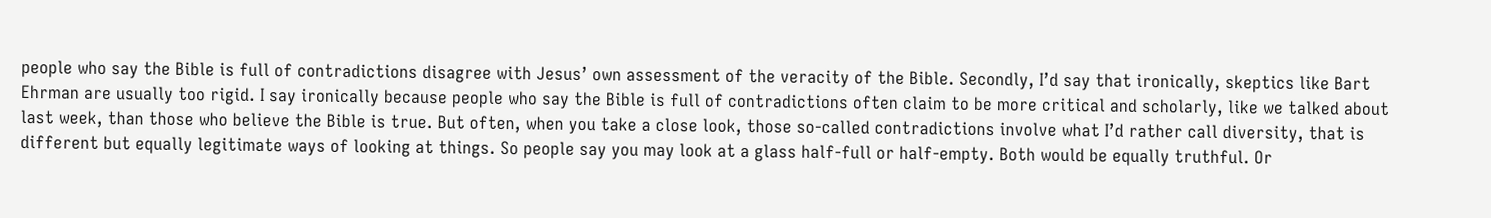people who say the Bible is full of contradictions disagree with Jesus’ own assessment of the veracity of the Bible. Secondly, I’d say that ironically, skeptics like Bart Ehrman are usually too rigid. I say ironically because people who say the Bible is full of contradictions often claim to be more critical and scholarly, like we talked about last week, than those who believe the Bible is true. But often, when you take a close look, those so-called contradictions involve what I’d rather call diversity, that is different but equally legitimate ways of looking at things. So people say you may look at a glass half-full or half-empty. Both would be equally truthful. Or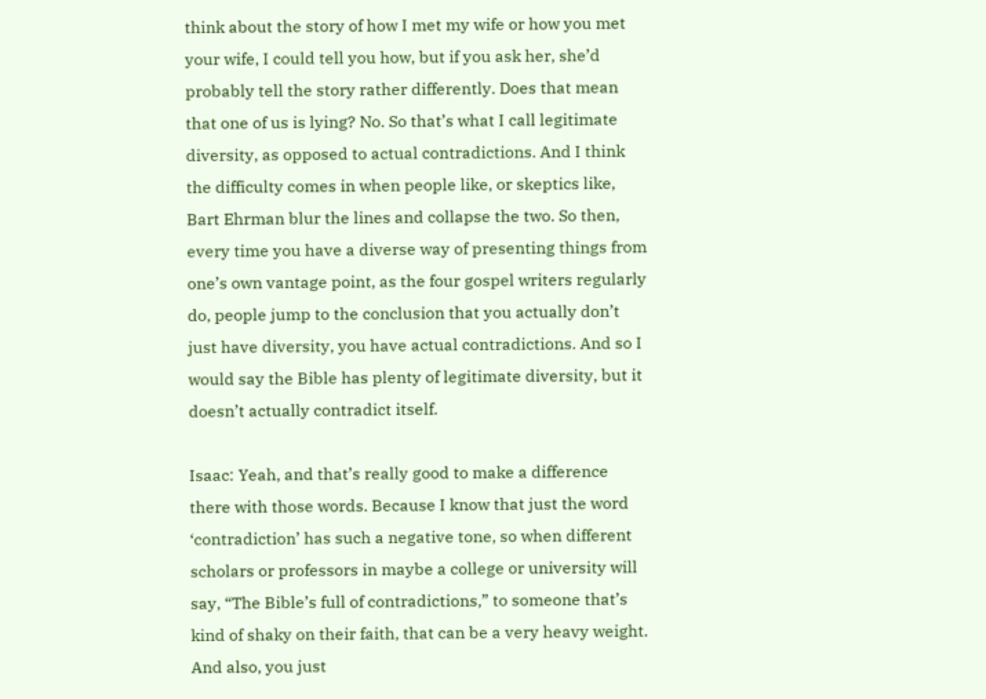think about the story of how I met my wife or how you met your wife, I could tell you how, but if you ask her, she’d probably tell the story rather differently. Does that mean that one of us is lying? No. So that’s what I call legitimate diversity, as opposed to actual contradictions. And I think the difficulty comes in when people like, or skeptics like, Bart Ehrman blur the lines and collapse the two. So then, every time you have a diverse way of presenting things from one’s own vantage point, as the four gospel writers regularly do, people jump to the conclusion that you actually don’t just have diversity, you have actual contradictions. And so I would say the Bible has plenty of legitimate diversity, but it doesn’t actually contradict itself.

Isaac: Yeah, and that’s really good to make a difference there with those words. Because I know that just the word ‘contradiction’ has such a negative tone, so when different scholars or professors in maybe a college or university will say, “The Bible’s full of contradictions,” to someone that’s kind of shaky on their faith, that can be a very heavy weight. And also, you just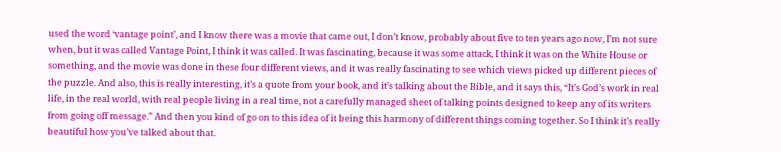used the word ‘vantage point’, and I know there was a movie that came out, I don’t know, probably about five to ten years ago now, I’m not sure when, but it was called Vantage Point, I think it was called. It was fascinating, because it was some attack, I think it was on the White House or something, and the movie was done in these four different views, and it was really fascinating to see which views picked up different pieces of the puzzle. And also, this is really interesting, it’s a quote from your book, and it’s talking about the Bible, and it says this, “It’s God’s work in real life, in the real world, with real people living in a real time, not a carefully managed sheet of talking points designed to keep any of its writers from going off message.” And then you kind of go on to this idea of it being this harmony of different things coming together. So I think it’s really beautiful how you’ve talked about that.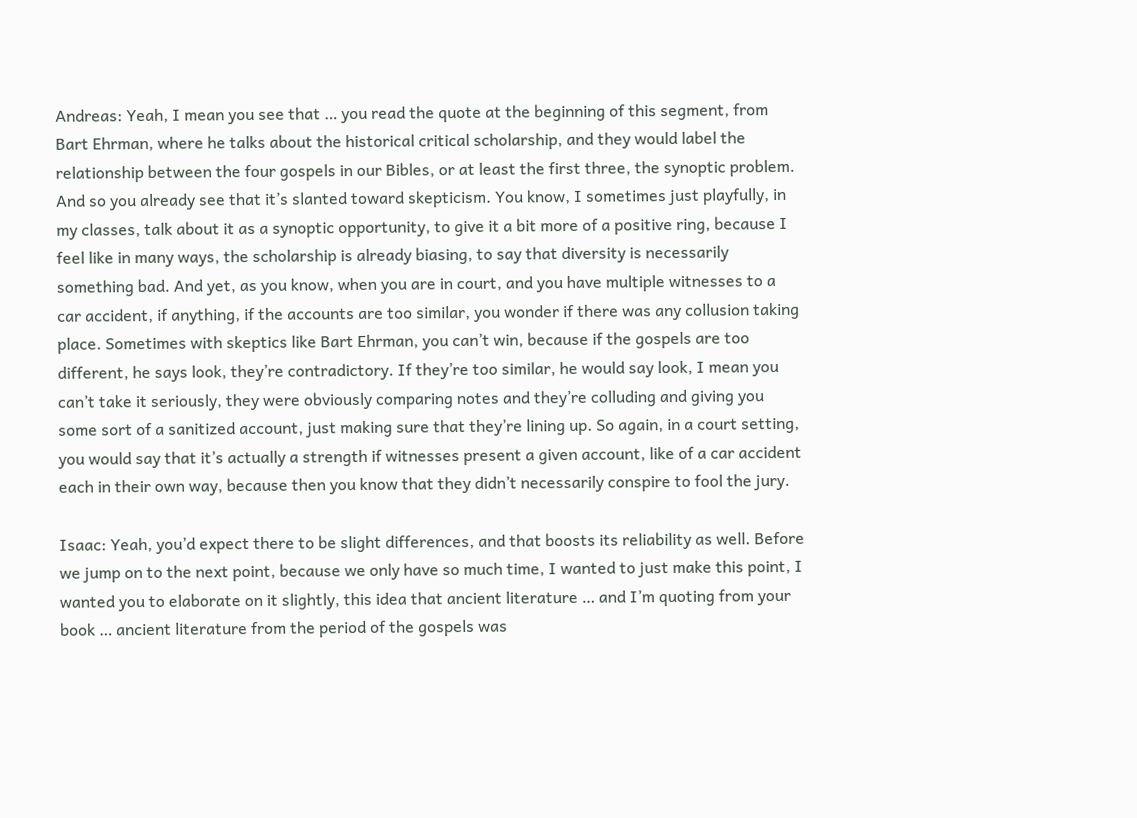Andreas: Yeah, I mean you see that … you read the quote at the beginning of this segment, from Bart Ehrman, where he talks about the historical critical scholarship, and they would label the relationship between the four gospels in our Bibles, or at least the first three, the synoptic problem. And so you already see that it’s slanted toward skepticism. You know, I sometimes just playfully, in my classes, talk about it as a synoptic opportunity, to give it a bit more of a positive ring, because I feel like in many ways, the scholarship is already biasing, to say that diversity is necessarily something bad. And yet, as you know, when you are in court, and you have multiple witnesses to a car accident, if anything, if the accounts are too similar, you wonder if there was any collusion taking place. Sometimes with skeptics like Bart Ehrman, you can’t win, because if the gospels are too different, he says look, they’re contradictory. If they’re too similar, he would say look, I mean you can’t take it seriously, they were obviously comparing notes and they’re colluding and giving you some sort of a sanitized account, just making sure that they’re lining up. So again, in a court setting, you would say that it’s actually a strength if witnesses present a given account, like of a car accident each in their own way, because then you know that they didn’t necessarily conspire to fool the jury.

Isaac: Yeah, you’d expect there to be slight differences, and that boosts its reliability as well. Before we jump on to the next point, because we only have so much time, I wanted to just make this point, I wanted you to elaborate on it slightly, this idea that ancient literature … and I’m quoting from your book … ancient literature from the period of the gospels was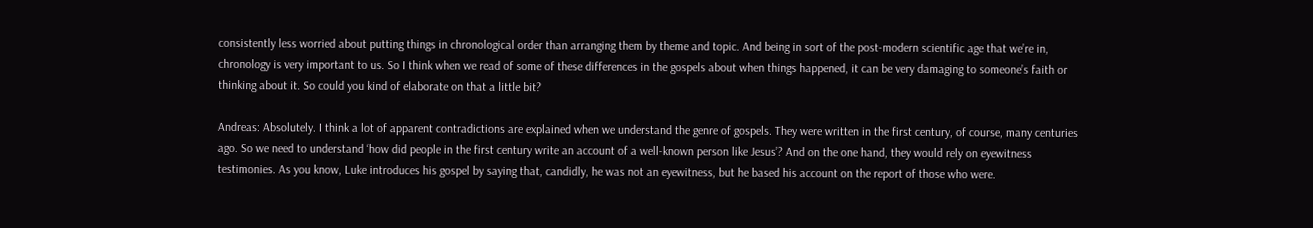consistently less worried about putting things in chronological order than arranging them by theme and topic. And being in sort of the post-modern scientific age that we’re in, chronology is very important to us. So I think when we read of some of these differences in the gospels about when things happened, it can be very damaging to someone’s faith or thinking about it. So could you kind of elaborate on that a little bit?

Andreas: Absolutely. I think a lot of apparent contradictions are explained when we understand the genre of gospels. They were written in the first century, of course, many centuries ago. So we need to understand ‘how did people in the first century write an account of a well-known person like Jesus’? And on the one hand, they would rely on eyewitness testimonies. As you know, Luke introduces his gospel by saying that, candidly, he was not an eyewitness, but he based his account on the report of those who were.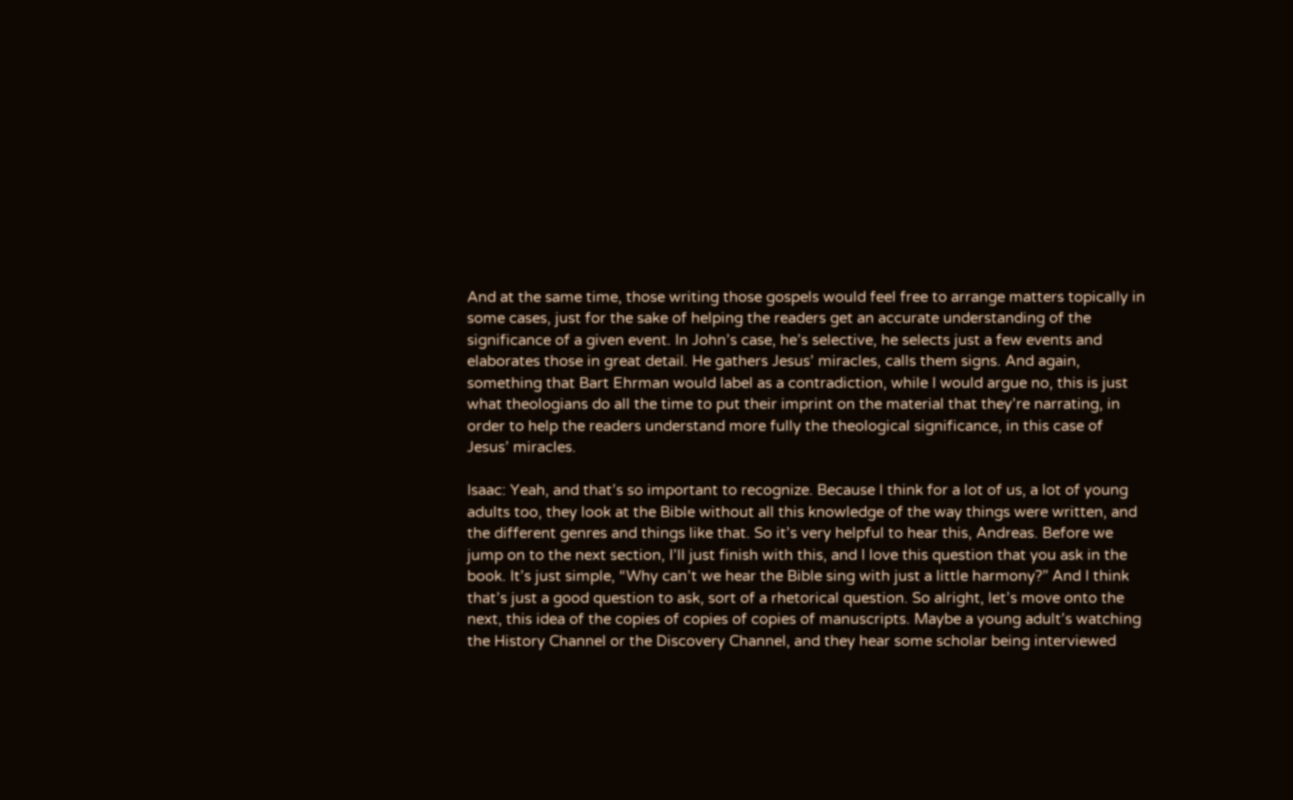And at the same time, those writing those gospels would feel free to arrange matters topically in some cases, just for the sake of helping the readers get an accurate understanding of the significance of a given event. In John’s case, he’s selective, he selects just a few events and elaborates those in great detail. He gathers Jesus’ miracles, calls them signs. And again, something that Bart Ehrman would label as a contradiction, while I would argue no, this is just what theologians do all the time to put their imprint on the material that they’re narrating, in order to help the readers understand more fully the theological significance, in this case of Jesus’ miracles.

Isaac: Yeah, and that’s so important to recognize. Because I think for a lot of us, a lot of young adults too, they look at the Bible without all this knowledge of the way things were written, and the different genres and things like that. So it’s very helpful to hear this, Andreas. Before we jump on to the next section, I’ll just finish with this, and I love this question that you ask in the book. It’s just simple, “Why can’t we hear the Bible sing with just a little harmony?” And I think that’s just a good question to ask, sort of a rhetorical question. So alright, let’s move onto the next, this idea of the copies of copies of copies of manuscripts. Maybe a young adult’s watching the History Channel or the Discovery Channel, and they hear some scholar being interviewed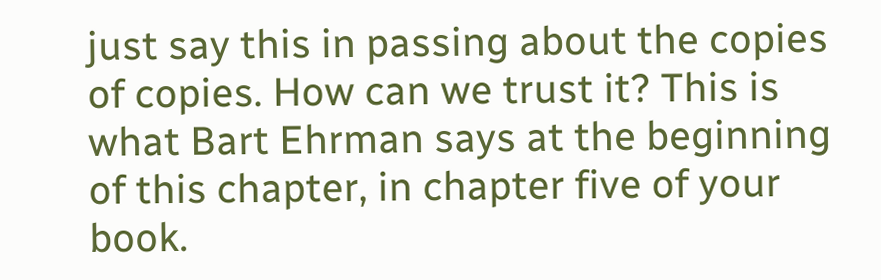just say this in passing about the copies of copies. How can we trust it? This is what Bart Ehrman says at the beginning of this chapter, in chapter five of your book.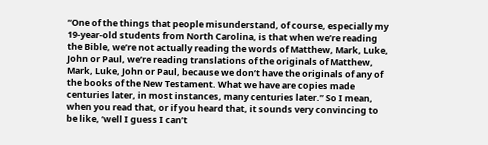“One of the things that people misunderstand, of course, especially my 19-year-old students from North Carolina, is that when we’re reading the Bible, we’re not actually reading the words of Matthew, Mark, Luke, John or Paul, we’re reading translations of the originals of Matthew, Mark, Luke, John or Paul, because we don’t have the originals of any of the books of the New Testament. What we have are copies made centuries later, in most instances, many centuries later.” So I mean, when you read that, or if you heard that, it sounds very convincing to be like, ‘well I guess I can’t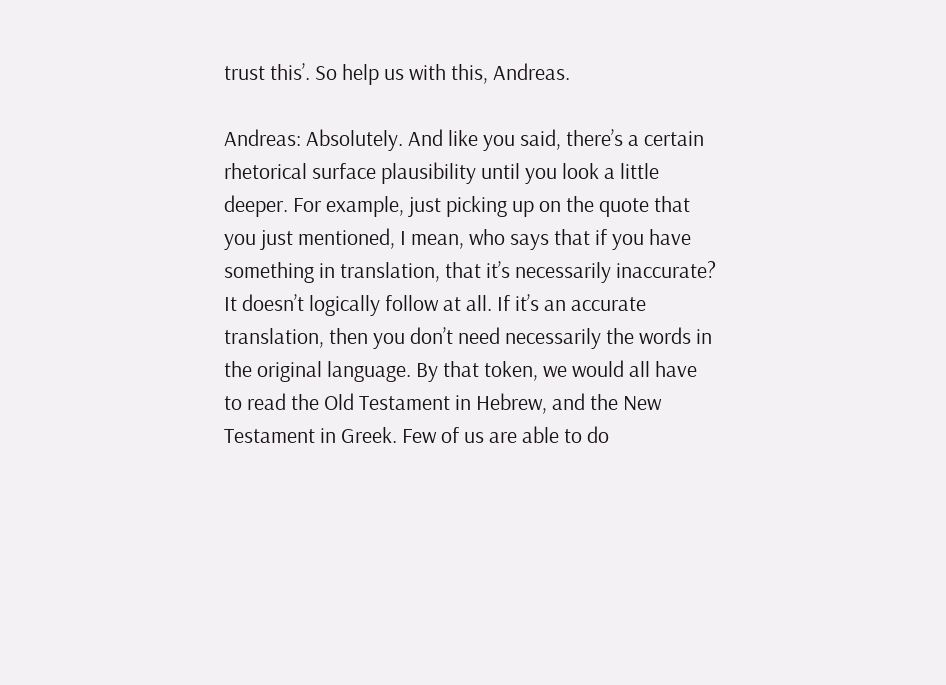trust this’. So help us with this, Andreas.

Andreas: Absolutely. And like you said, there’s a certain rhetorical surface plausibility until you look a little deeper. For example, just picking up on the quote that you just mentioned, I mean, who says that if you have something in translation, that it’s necessarily inaccurate? It doesn’t logically follow at all. If it’s an accurate translation, then you don’t need necessarily the words in the original language. By that token, we would all have to read the Old Testament in Hebrew, and the New Testament in Greek. Few of us are able to do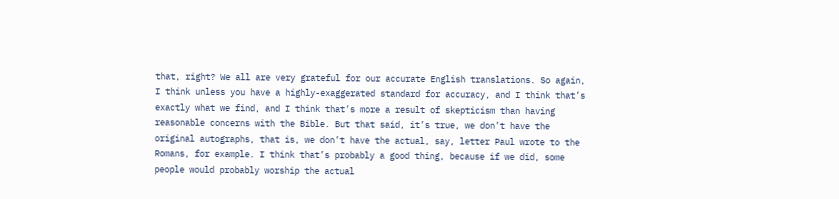that, right? We all are very grateful for our accurate English translations. So again, I think unless you have a highly-exaggerated standard for accuracy, and I think that’s exactly what we find, and I think that’s more a result of skepticism than having reasonable concerns with the Bible. But that said, it’s true, we don’t have the original autographs, that is, we don’t have the actual, say, letter Paul wrote to the Romans, for example. I think that’s probably a good thing, because if we did, some people would probably worship the actual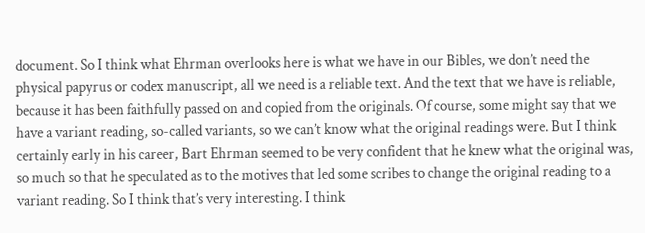document. So I think what Ehrman overlooks here is what we have in our Bibles, we don’t need the physical papyrus or codex manuscript, all we need is a reliable text. And the text that we have is reliable, because it has been faithfully passed on and copied from the originals. Of course, some might say that we have a variant reading, so-called variants, so we can’t know what the original readings were. But I think certainly early in his career, Bart Ehrman seemed to be very confident that he knew what the original was, so much so that he speculated as to the motives that led some scribes to change the original reading to a variant reading. So I think that’s very interesting. I think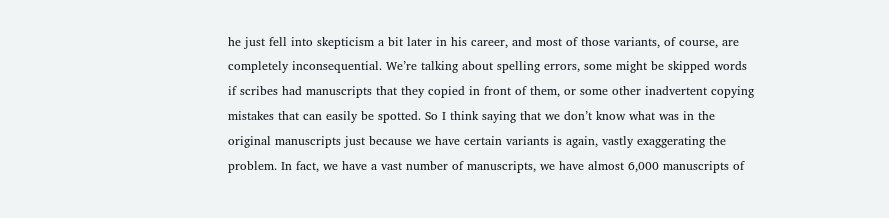he just fell into skepticism a bit later in his career, and most of those variants, of course, are completely inconsequential. We’re talking about spelling errors, some might be skipped words if scribes had manuscripts that they copied in front of them, or some other inadvertent copying mistakes that can easily be spotted. So I think saying that we don’t know what was in the original manuscripts just because we have certain variants is again, vastly exaggerating the problem. In fact, we have a vast number of manuscripts, we have almost 6,000 manuscripts of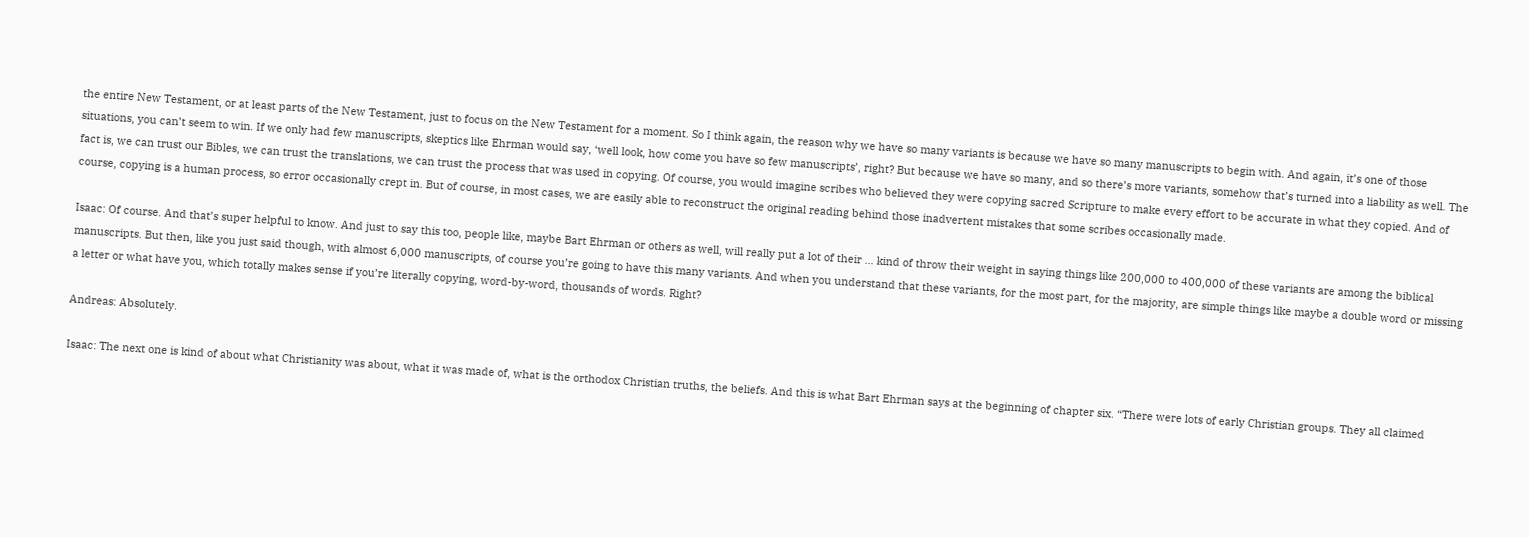the entire New Testament, or at least parts of the New Testament, just to focus on the New Testament for a moment. So I think again, the reason why we have so many variants is because we have so many manuscripts to begin with. And again, it’s one of those situations, you can’t seem to win. If we only had few manuscripts, skeptics like Ehrman would say, ‘well look, how come you have so few manuscripts’, right? But because we have so many, and so there’s more variants, somehow that’s turned into a liability as well. The fact is, we can trust our Bibles, we can trust the translations, we can trust the process that was used in copying. Of course, you would imagine scribes who believed they were copying sacred Scripture to make every effort to be accurate in what they copied. And of course, copying is a human process, so error occasionally crept in. But of course, in most cases, we are easily able to reconstruct the original reading behind those inadvertent mistakes that some scribes occasionally made.

Isaac: Of course. And that’s super helpful to know. And just to say this too, people like, maybe Bart Ehrman or others as well, will really put a lot of their … kind of throw their weight in saying things like 200,000 to 400,000 of these variants are among the biblical manuscripts. But then, like you just said though, with almost 6,000 manuscripts, of course you’re going to have this many variants. And when you understand that these variants, for the most part, for the majority, are simple things like maybe a double word or missing a letter or what have you, which totally makes sense if you’re literally copying, word-by-word, thousands of words. Right?

Andreas: Absolutely.

Isaac: The next one is kind of about what Christianity was about, what it was made of, what is the orthodox Christian truths, the beliefs. And this is what Bart Ehrman says at the beginning of chapter six. “There were lots of early Christian groups. They all claimed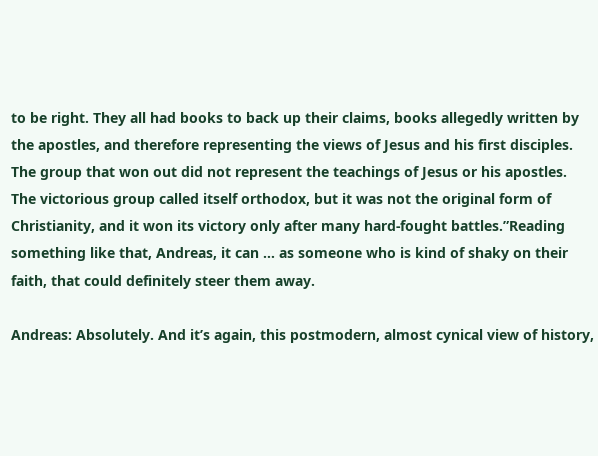to be right. They all had books to back up their claims, books allegedly written by the apostles, and therefore representing the views of Jesus and his first disciples. The group that won out did not represent the teachings of Jesus or his apostles. The victorious group called itself orthodox, but it was not the original form of Christianity, and it won its victory only after many hard-fought battles.”Reading something like that, Andreas, it can … as someone who is kind of shaky on their faith, that could definitely steer them away.

Andreas: Absolutely. And it’s again, this postmodern, almost cynical view of history,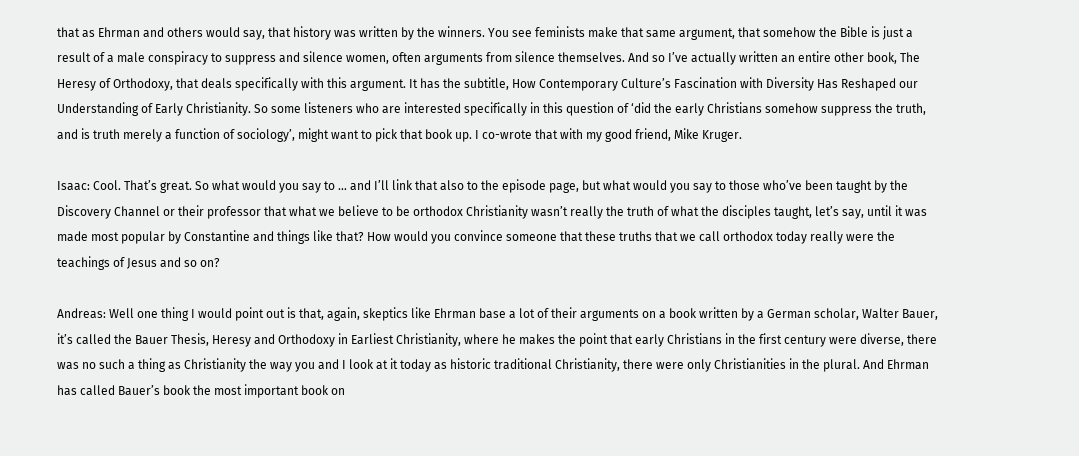that as Ehrman and others would say, that history was written by the winners. You see feminists make that same argument, that somehow the Bible is just a result of a male conspiracy to suppress and silence women, often arguments from silence themselves. And so I’ve actually written an entire other book, The Heresy of Orthodoxy, that deals specifically with this argument. It has the subtitle, How Contemporary Culture’s Fascination with Diversity Has Reshaped our Understanding of Early Christianity. So some listeners who are interested specifically in this question of ‘did the early Christians somehow suppress the truth, and is truth merely a function of sociology’, might want to pick that book up. I co-wrote that with my good friend, Mike Kruger.

Isaac: Cool. That’s great. So what would you say to … and I’ll link that also to the episode page, but what would you say to those who’ve been taught by the Discovery Channel or their professor that what we believe to be orthodox Christianity wasn’t really the truth of what the disciples taught, let’s say, until it was made most popular by Constantine and things like that? How would you convince someone that these truths that we call orthodox today really were the teachings of Jesus and so on?

Andreas: Well one thing I would point out is that, again, skeptics like Ehrman base a lot of their arguments on a book written by a German scholar, Walter Bauer, it’s called the Bauer Thesis, Heresy and Orthodoxy in Earliest Christianity, where he makes the point that early Christians in the first century were diverse, there was no such a thing as Christianity the way you and I look at it today as historic traditional Christianity, there were only Christianities in the plural. And Ehrman has called Bauer’s book the most important book on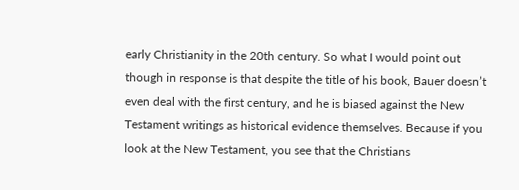early Christianity in the 20th century. So what I would point out though in response is that despite the title of his book, Bauer doesn’t even deal with the first century, and he is biased against the New Testament writings as historical evidence themselves. Because if you look at the New Testament, you see that the Christians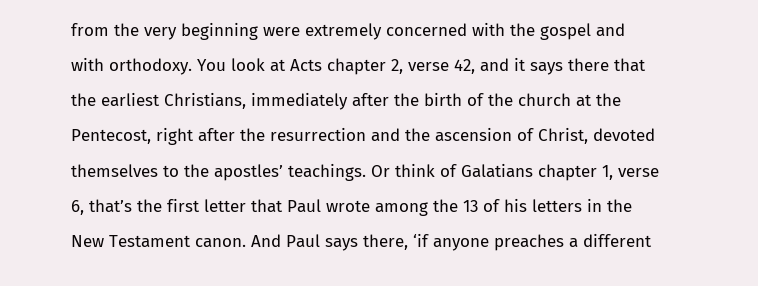from the very beginning were extremely concerned with the gospel and with orthodoxy. You look at Acts chapter 2, verse 42, and it says there that the earliest Christians, immediately after the birth of the church at the Pentecost, right after the resurrection and the ascension of Christ, devoted themselves to the apostles’ teachings. Or think of Galatians chapter 1, verse 6, that’s the first letter that Paul wrote among the 13 of his letters in the New Testament canon. And Paul says there, ‘if anyone preaches a different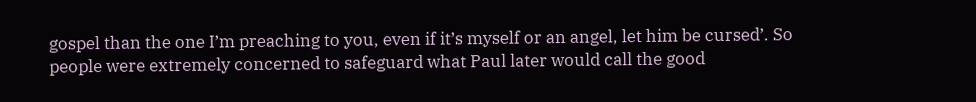gospel than the one I’m preaching to you, even if it’s myself or an angel, let him be cursed’. So people were extremely concerned to safeguard what Paul later would call the good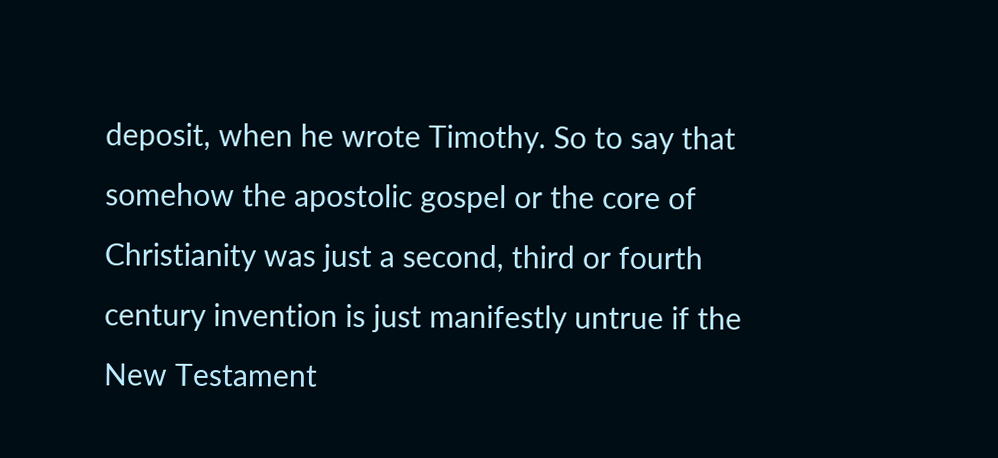deposit, when he wrote Timothy. So to say that somehow the apostolic gospel or the core of Christianity was just a second, third or fourth century invention is just manifestly untrue if the New Testament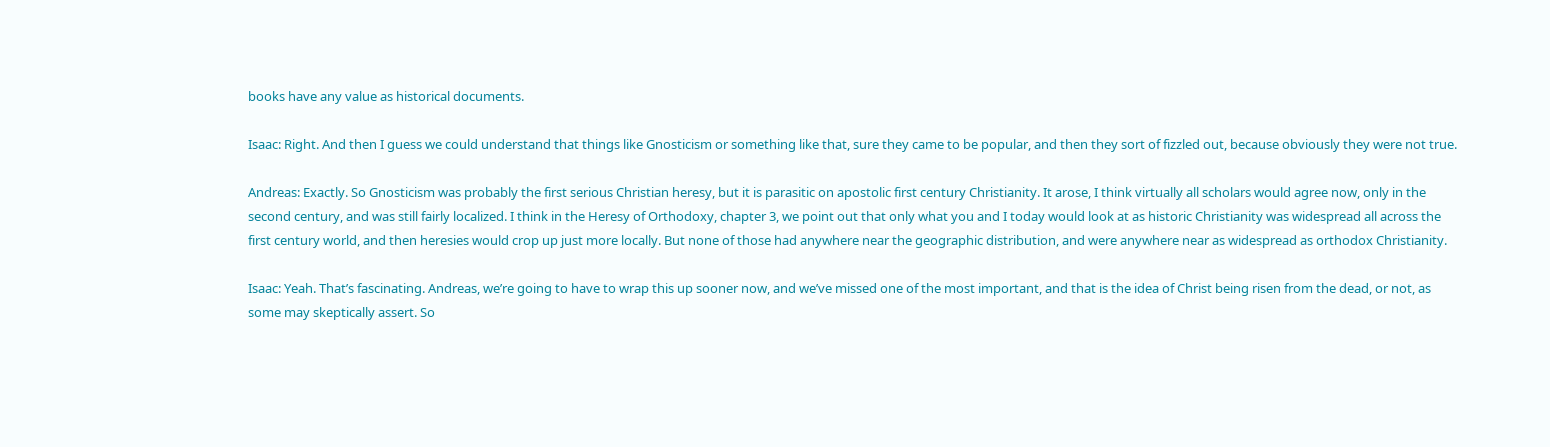books have any value as historical documents.

Isaac: Right. And then I guess we could understand that things like Gnosticism or something like that, sure they came to be popular, and then they sort of fizzled out, because obviously they were not true.

Andreas: Exactly. So Gnosticism was probably the first serious Christian heresy, but it is parasitic on apostolic first century Christianity. It arose, I think virtually all scholars would agree now, only in the second century, and was still fairly localized. I think in the Heresy of Orthodoxy, chapter 3, we point out that only what you and I today would look at as historic Christianity was widespread all across the first century world, and then heresies would crop up just more locally. But none of those had anywhere near the geographic distribution, and were anywhere near as widespread as orthodox Christianity.

Isaac: Yeah. That’s fascinating. Andreas, we’re going to have to wrap this up sooner now, and we’ve missed one of the most important, and that is the idea of Christ being risen from the dead, or not, as some may skeptically assert. So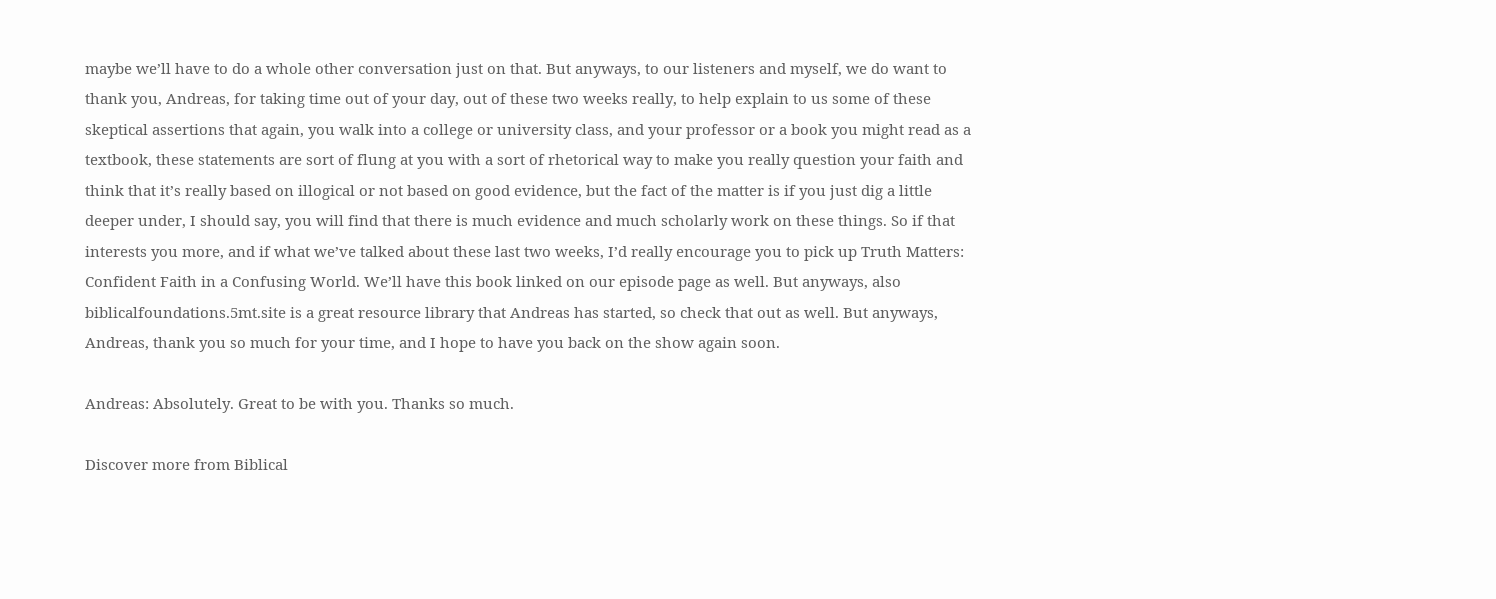maybe we’ll have to do a whole other conversation just on that. But anyways, to our listeners and myself, we do want to thank you, Andreas, for taking time out of your day, out of these two weeks really, to help explain to us some of these skeptical assertions that again, you walk into a college or university class, and your professor or a book you might read as a textbook, these statements are sort of flung at you with a sort of rhetorical way to make you really question your faith and think that it’s really based on illogical or not based on good evidence, but the fact of the matter is if you just dig a little deeper under, I should say, you will find that there is much evidence and much scholarly work on these things. So if that interests you more, and if what we’ve talked about these last two weeks, I’d really encourage you to pick up Truth Matters: Confident Faith in a Confusing World. We’ll have this book linked on our episode page as well. But anyways, also biblicalfoundations.5mt.site is a great resource library that Andreas has started, so check that out as well. But anyways, Andreas, thank you so much for your time, and I hope to have you back on the show again soon.

Andreas: Absolutely. Great to be with you. Thanks so much.

Discover more from Biblical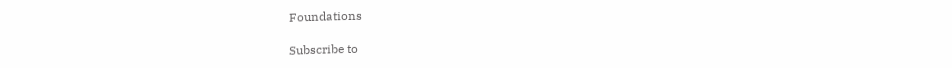Foundations

Subscribe to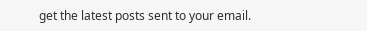get the latest posts sent to your email.